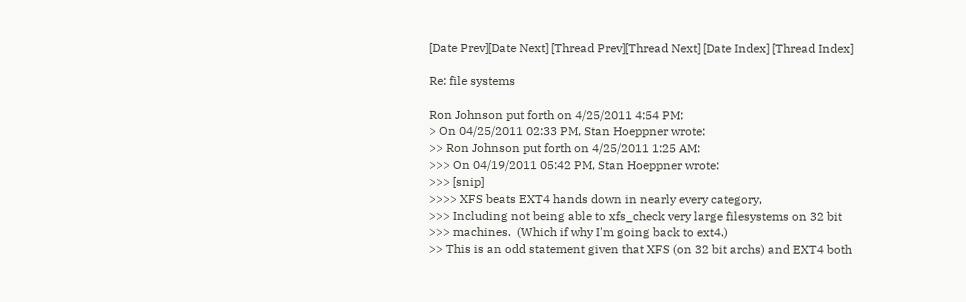[Date Prev][Date Next] [Thread Prev][Thread Next] [Date Index] [Thread Index]

Re: file systems

Ron Johnson put forth on 4/25/2011 4:54 PM:
> On 04/25/2011 02:33 PM, Stan Hoeppner wrote:
>> Ron Johnson put forth on 4/25/2011 1:25 AM:
>>> On 04/19/2011 05:42 PM, Stan Hoeppner wrote:
>>> [snip]
>>>> XFS beats EXT4 hands down in nearly every category,
>>> Including not being able to xfs_check very large filesystems on 32 bit
>>> machines.  (Which if why I'm going back to ext4.)
>> This is an odd statement given that XFS (on 32 bit archs) and EXT4 both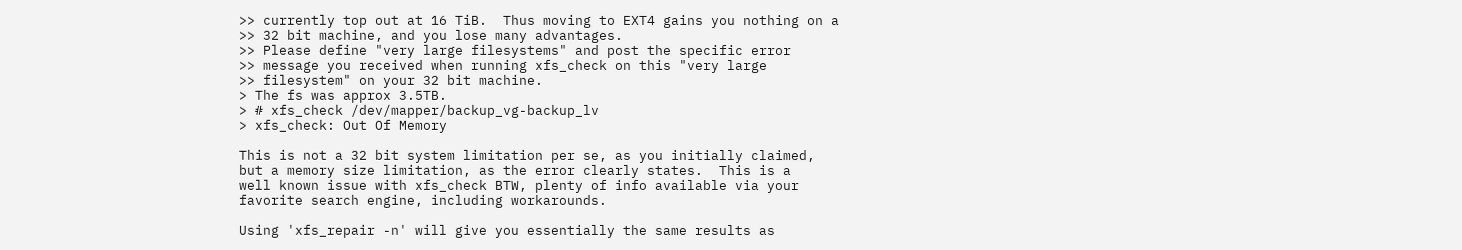>> currently top out at 16 TiB.  Thus moving to EXT4 gains you nothing on a
>> 32 bit machine, and you lose many advantages.
>> Please define "very large filesystems" and post the specific error
>> message you received when running xfs_check on this "very large
>> filesystem" on your 32 bit machine.
> The fs was approx 3.5TB.
> # xfs_check /dev/mapper/backup_vg-backup_lv
> xfs_check: Out Of Memory

This is not a 32 bit system limitation per se, as you initially claimed,
but a memory size limitation, as the error clearly states.  This is a
well known issue with xfs_check BTW, plenty of info available via your
favorite search engine, including workarounds.

Using 'xfs_repair -n' will give you essentially the same results as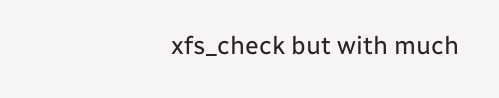xfs_check but with much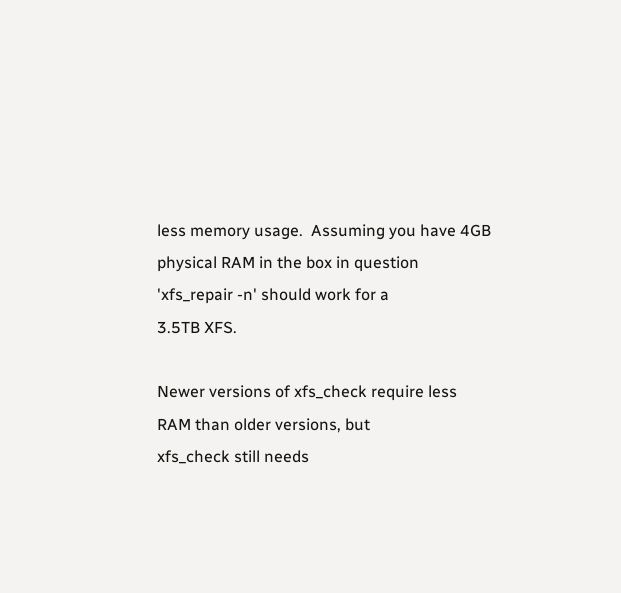less memory usage.  Assuming you have 4GB
physical RAM in the box in question 'xfs_repair -n' should work for a
3.5TB XFS.

Newer versions of xfs_check require less RAM than older versions, but
xfs_check still needs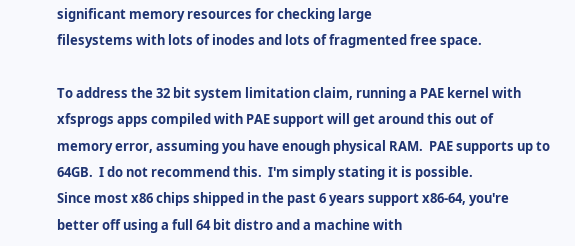significant memory resources for checking large
filesystems with lots of inodes and lots of fragmented free space.

To address the 32 bit system limitation claim, running a PAE kernel with
xfsprogs apps compiled with PAE support will get around this out of
memory error, assuming you have enough physical RAM.  PAE supports up to
64GB.  I do not recommend this.  I'm simply stating it is possible.
Since most x86 chips shipped in the past 6 years support x86-64, you're
better off using a full 64 bit distro and a machine with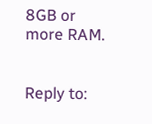8GB or more RAM.


Reply to: